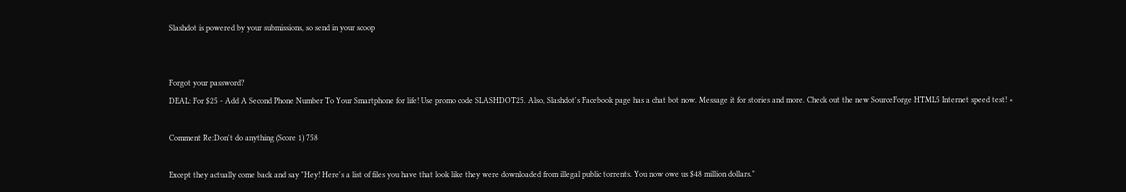Slashdot is powered by your submissions, so send in your scoop


Forgot your password?
DEAL: For $25 - Add A Second Phone Number To Your Smartphone for life! Use promo code SLASHDOT25. Also, Slashdot's Facebook page has a chat bot now. Message it for stories and more. Check out the new SourceForge HTML5 Internet speed test! ×

Comment Re:Don't do anything (Score 1) 758

Except they actually come back and say "Hey! Here's a list of files you have that look like they were downloaded from illegal public torrents. You now owe us $48 million dollars."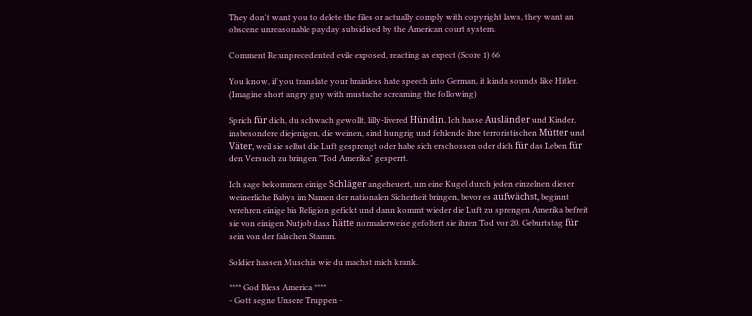They don't want you to delete the files or actually comply with copyright laws, they want an obscene unreasonable payday subsidised by the American court system.

Comment Re:unprecedented evile exposed, reacting as expect (Score 1) 66

You know, if you translate your brainless hate speech into German, it kinda sounds like Hitler. (Imagine short angry guy with mustache screaming the following)

Sprich für dich, du schwach gewollt, lilly-livered Hündin. Ich hasse Ausländer und Kinder, insbesondere diejenigen, die weinen, sind hungrig und fehlende ihre terroristischen Mütter und Väter, weil sie selbst die Luft gesprengt oder habe sich erschossen oder dich für das Leben für den Versuch zu bringen "Tod Amerika" gesperrt.

Ich sage bekommen einige Schläger angeheuert, um eine Kugel durch jeden einzelnen dieser weinerliche Babys im Namen der nationalen Sicherheit bringen, bevor es aufwächst, beginnt verehren einige bis Religion gefickt und dann kommt wieder die Luft zu sprengen Amerika befreit sie von einigen Nutjob dass hätte normalerweise gefoltert sie ihren Tod vor 20. Geburtstag für sein von der falschen Stamm.

Soldier hassen Muschis wie du machst mich krank.

**** God Bless America ****
- Gott segne Unsere Truppen -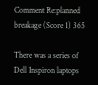Comment Re:planned breakage (Score 1) 365

There was a series of Dell Inspiron laptops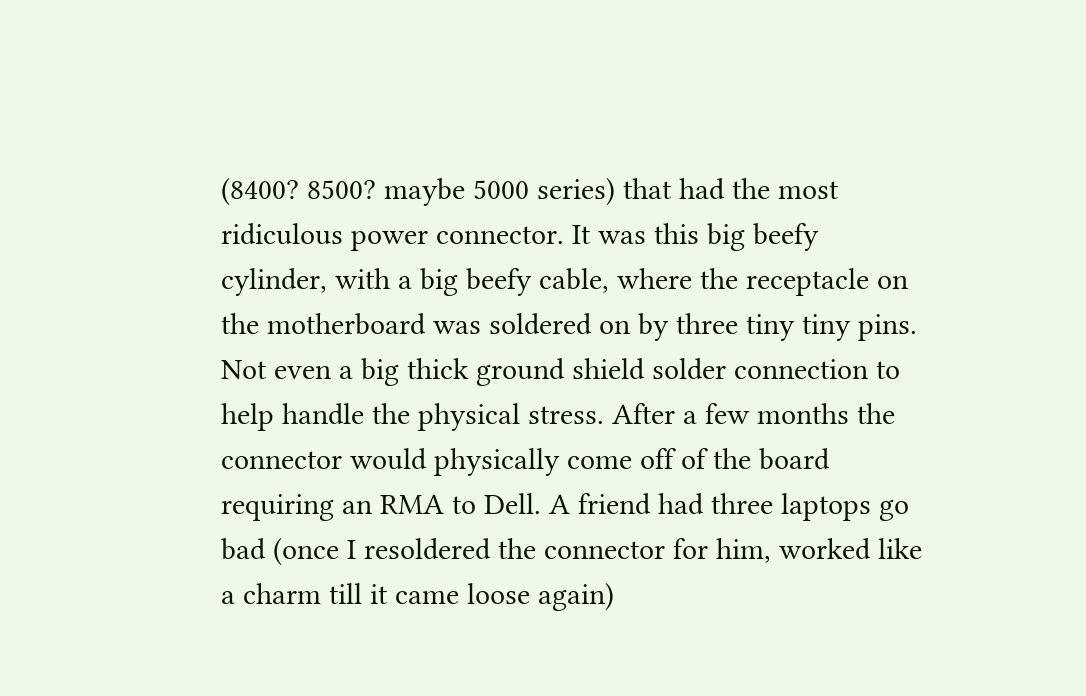(8400? 8500? maybe 5000 series) that had the most ridiculous power connector. It was this big beefy cylinder, with a big beefy cable, where the receptacle on the motherboard was soldered on by three tiny tiny pins. Not even a big thick ground shield solder connection to help handle the physical stress. After a few months the connector would physically come off of the board requiring an RMA to Dell. A friend had three laptops go bad (once I resoldered the connector for him, worked like a charm till it came loose again)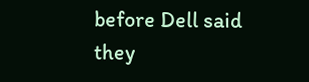before Dell said they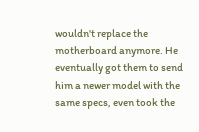wouldn't replace the motherboard anymore. He eventually got them to send him a newer model with the same specs, even took the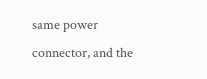same power connector, and the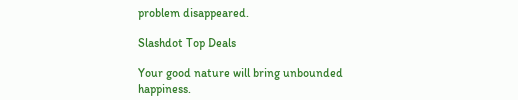problem disappeared.

Slashdot Top Deals

Your good nature will bring unbounded happiness.